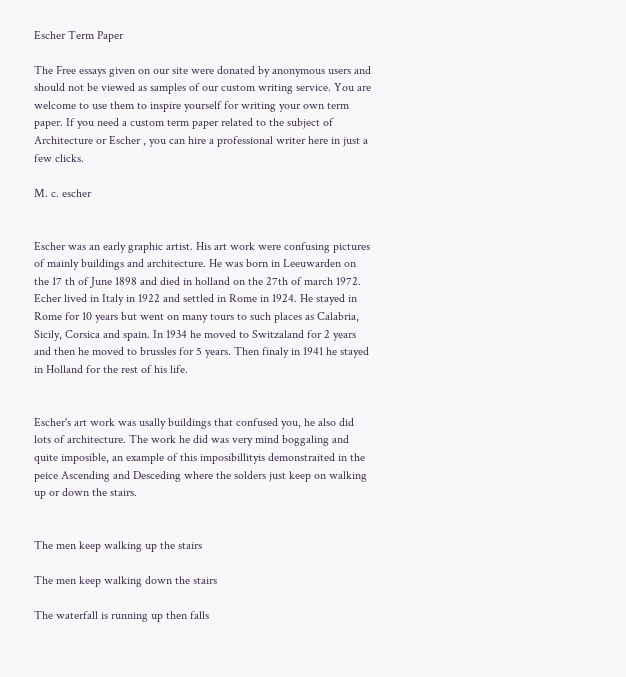Escher Term Paper

The Free essays given on our site were donated by anonymous users and should not be viewed as samples of our custom writing service. You are welcome to use them to inspire yourself for writing your own term paper. If you need a custom term paper related to the subject of Architecture or Escher , you can hire a professional writer here in just a few clicks.

M. c. escher


Escher was an early graphic artist. His art work were confusing pictures of mainly buildings and architecture. He was born in Leeuwarden on the 17 th of June 1898 and died in holland on the 27th of march 1972. Echer lived in Italy in 1922 and settled in Rome in 1924. He stayed in Rome for 10 years but went on many tours to such places as Calabria, Sicily, Corsica and spain. In 1934 he moved to Switzaland for 2 years and then he moved to brussles for 5 years. Then finaly in 1941 he stayed in Holland for the rest of his life.


Escher's art work was usally buildings that confused you, he also did lots of architecture. The work he did was very mind boggaling and quite imposible, an example of this imposibillityis demonstraited in the peice Ascending and Desceding where the solders just keep on walking up or down the stairs.


The men keep walking up the stairs

The men keep walking down the stairs

The waterfall is running up then falls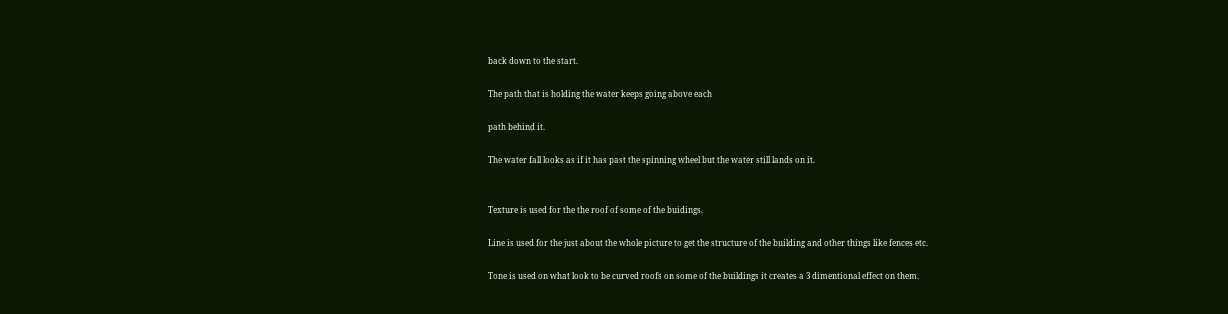back down to the start.

The path that is holding the water keeps going above each

path behind it.

The water fall looks as if it has past the spinning wheel but the water still lands on it.


Texture is used for the the roof of some of the buidings.

Line is used for the just about the whole picture to get the structure of the building and other things like fences etc.

Tone is used on what look to be curved roofs on some of the buildings it creates a 3 dimentional effect on them.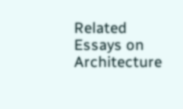Related Essays on Architecture